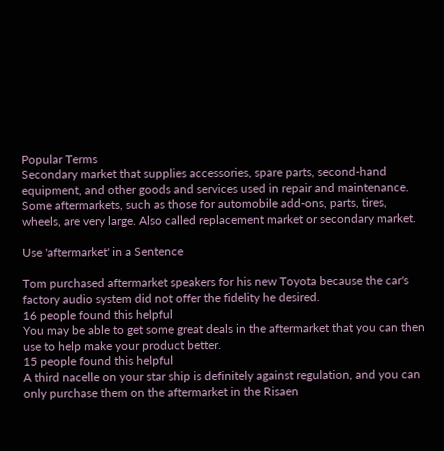Popular Terms
Secondary market that supplies accessories, spare parts, second-hand equipment, and other goods and services used in repair and maintenance. Some aftermarkets, such as those for automobile add-ons, parts, tires, wheels, are very large. Also called replacement market or secondary market.

Use 'aftermarket' in a Sentence

Tom purchased aftermarket speakers for his new Toyota because the car's factory audio system did not offer the fidelity he desired.
16 people found this helpful
You may be able to get some great deals in the aftermarket that you can then use to help make your product better.
15 people found this helpful
A third nacelle on your star ship is definitely against regulation, and you can only purchase them on the aftermarket in the Risaen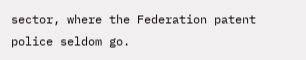sector, where the Federation patent police seldom go.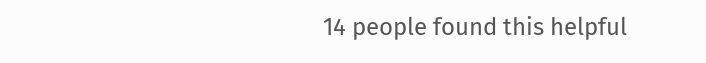14 people found this helpful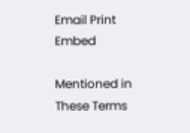Email Print Embed

Mentioned in These Terms